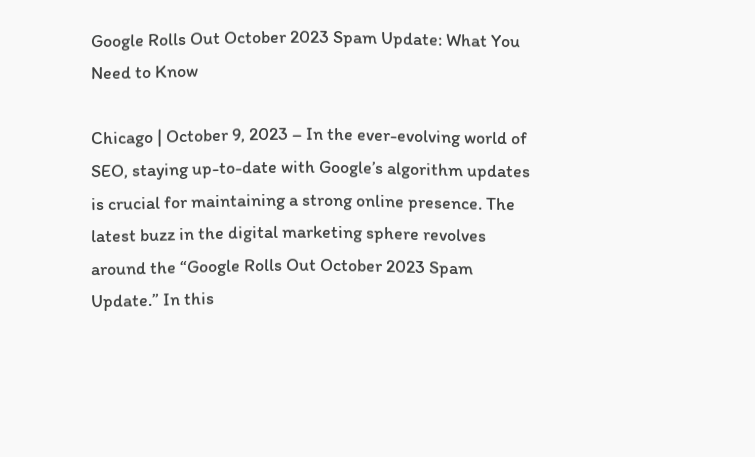Google Rolls Out October 2023 Spam Update: What You Need to Know

Chicago | October 9, 2023 – In the ever-evolving world of SEO, staying up-to-date with Google’s algorithm updates is crucial for maintaining a strong online presence. The latest buzz in the digital marketing sphere revolves around the “Google Rolls Out October 2023 Spam Update.” In this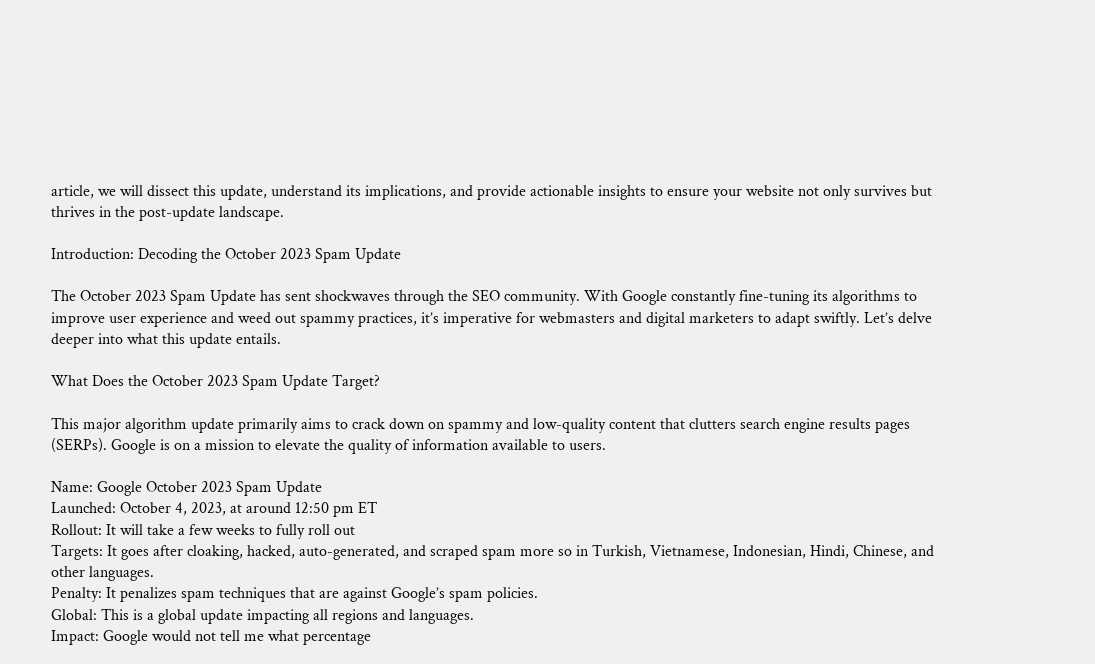article, we will dissect this update, understand its implications, and provide actionable insights to ensure your website not only survives but thrives in the post-update landscape.

Introduction: Decoding the October 2023 Spam Update

The October 2023 Spam Update has sent shockwaves through the SEO community. With Google constantly fine-tuning its algorithms to improve user experience and weed out spammy practices, it’s imperative for webmasters and digital marketers to adapt swiftly. Let’s delve deeper into what this update entails.

What Does the October 2023 Spam Update Target?

This major algorithm update primarily aims to crack down on spammy and low-quality content that clutters search engine results pages (SERPs). Google is on a mission to elevate the quality of information available to users.

Name: Google October 2023 Spam Update
Launched: October 4, 2023, at around 12:50 pm ET
Rollout: It will take a few weeks to fully roll out
Targets: It goes after cloaking, hacked, auto-generated, and scraped spam more so in Turkish, Vietnamese, Indonesian, Hindi, Chinese, and other languages.
Penalty: It penalizes spam techniques that are against Google’s spam policies.
Global: This is a global update impacting all regions and languages.
Impact: Google would not tell me what percentage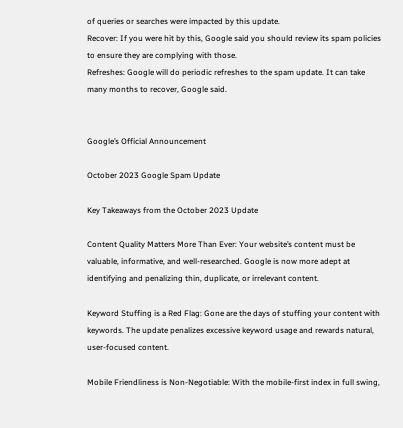of queries or searches were impacted by this update.
Recover: If you were hit by this, Google said you should review its spam policies to ensure they are complying with those.
Refreshes: Google will do periodic refreshes to the spam update. It can take many months to recover, Google said.


Google’s Official Announcement

October 2023 Google Spam Update

Key Takeaways from the October 2023 Update

Content Quality Matters More Than Ever: Your website’s content must be valuable, informative, and well-researched. Google is now more adept at identifying and penalizing thin, duplicate, or irrelevant content.

Keyword Stuffing is a Red Flag: Gone are the days of stuffing your content with keywords. The update penalizes excessive keyword usage and rewards natural, user-focused content.

Mobile Friendliness is Non-Negotiable: With the mobile-first index in full swing,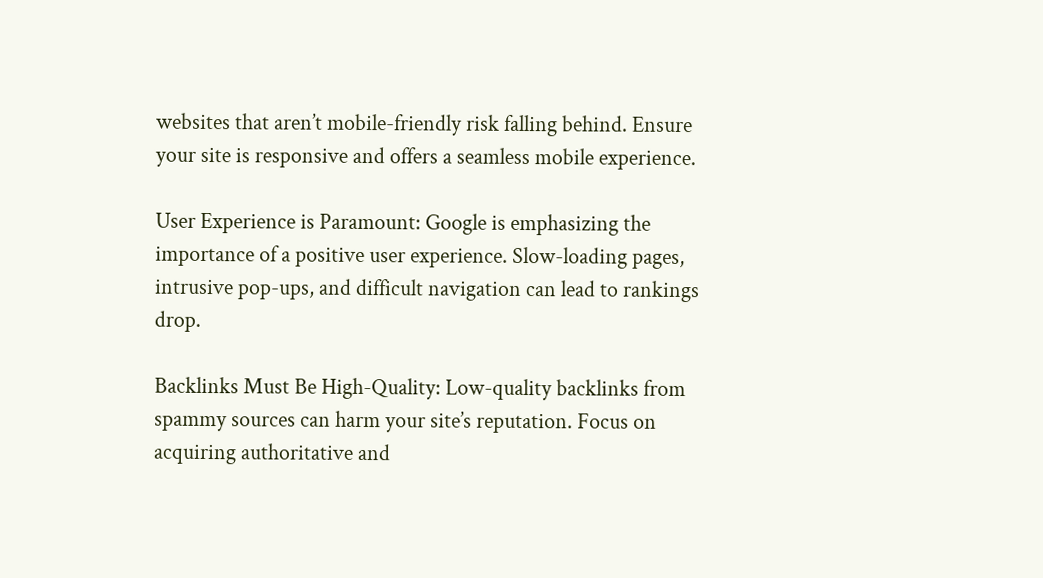websites that aren’t mobile-friendly risk falling behind. Ensure your site is responsive and offers a seamless mobile experience.

User Experience is Paramount: Google is emphasizing the importance of a positive user experience. Slow-loading pages, intrusive pop-ups, and difficult navigation can lead to rankings drop.

Backlinks Must Be High-Quality: Low-quality backlinks from spammy sources can harm your site’s reputation. Focus on acquiring authoritative and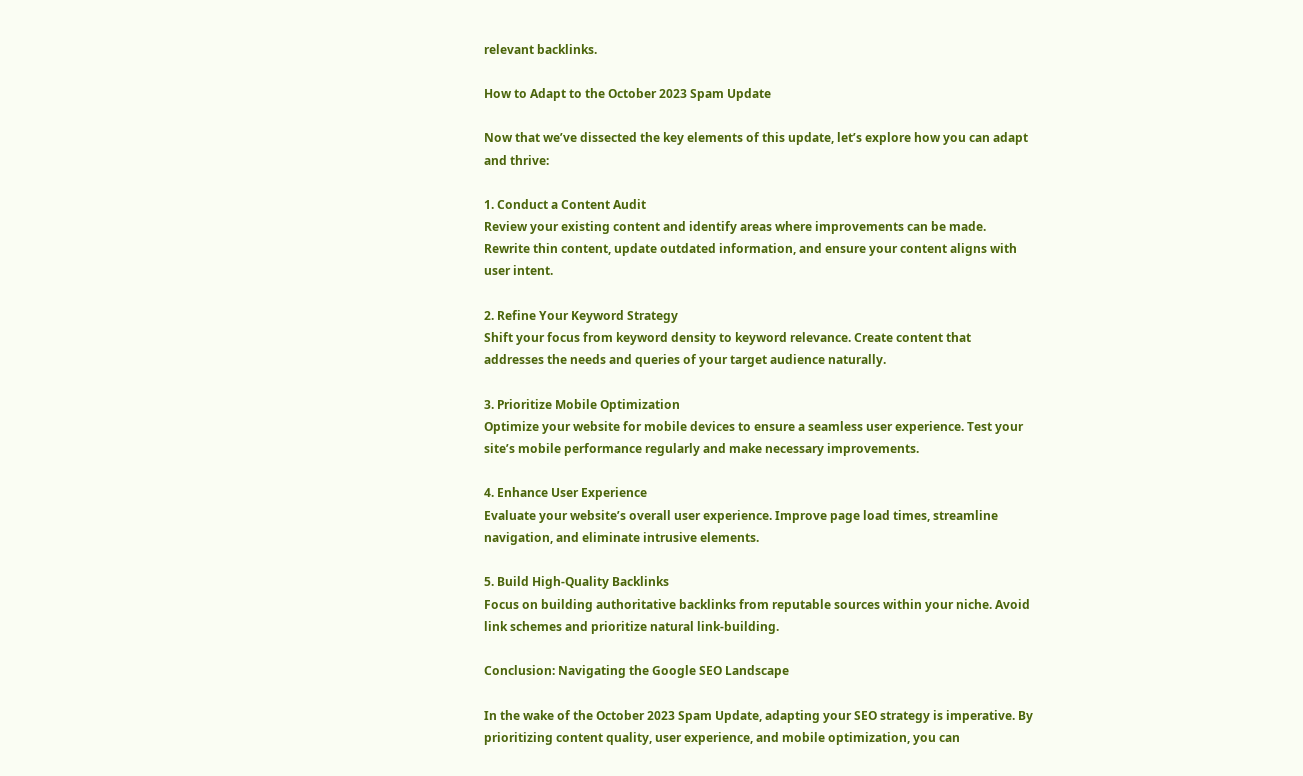relevant backlinks.

How to Adapt to the October 2023 Spam Update

Now that we’ve dissected the key elements of this update, let’s explore how you can adapt and thrive:

1. Conduct a Content Audit
Review your existing content and identify areas where improvements can be made. Rewrite thin content, update outdated information, and ensure your content aligns with user intent.

2. Refine Your Keyword Strategy
Shift your focus from keyword density to keyword relevance. Create content that addresses the needs and queries of your target audience naturally.

3. Prioritize Mobile Optimization
Optimize your website for mobile devices to ensure a seamless user experience. Test your site’s mobile performance regularly and make necessary improvements.

4. Enhance User Experience
Evaluate your website’s overall user experience. Improve page load times, streamline navigation, and eliminate intrusive elements.

5. Build High-Quality Backlinks
Focus on building authoritative backlinks from reputable sources within your niche. Avoid link schemes and prioritize natural link-building.

Conclusion: Navigating the Google SEO Landscape

In the wake of the October 2023 Spam Update, adapting your SEO strategy is imperative. By prioritizing content quality, user experience, and mobile optimization, you can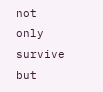not only survive but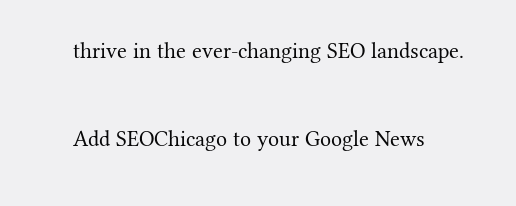thrive in the ever-changing SEO landscape.

Add SEOChicago to your Google News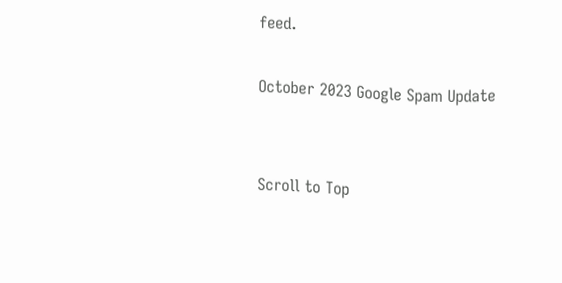feed.

October 2023 Google Spam Update


Scroll to Top